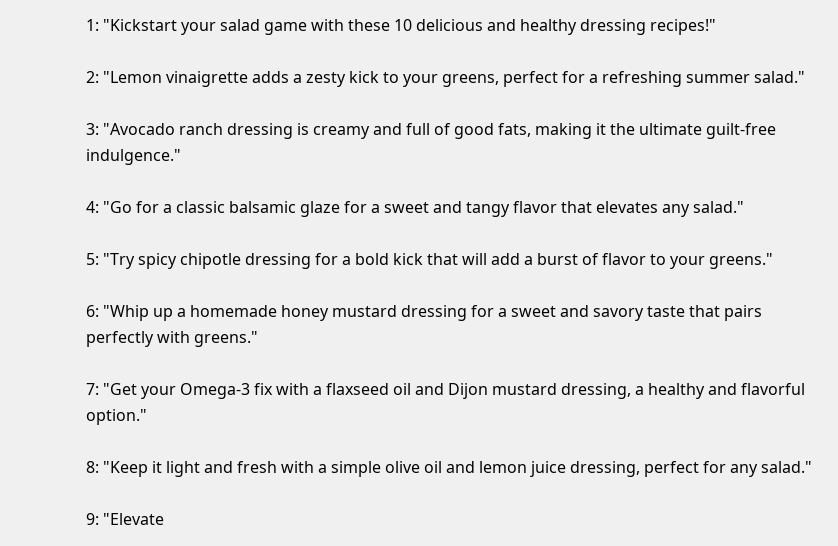1: "Kickstart your salad game with these 10 delicious and healthy dressing recipes!"

2: "Lemon vinaigrette adds a zesty kick to your greens, perfect for a refreshing summer salad."

3: "Avocado ranch dressing is creamy and full of good fats, making it the ultimate guilt-free indulgence."

4: "Go for a classic balsamic glaze for a sweet and tangy flavor that elevates any salad."

5: "Try spicy chipotle dressing for a bold kick that will add a burst of flavor to your greens."

6: "Whip up a homemade honey mustard dressing for a sweet and savory taste that pairs perfectly with greens."

7: "Get your Omega-3 fix with a flaxseed oil and Dijon mustard dressing, a healthy and flavorful option."

8: "Keep it light and fresh with a simple olive oil and lemon juice dressing, perfect for any salad."

9: "Elevate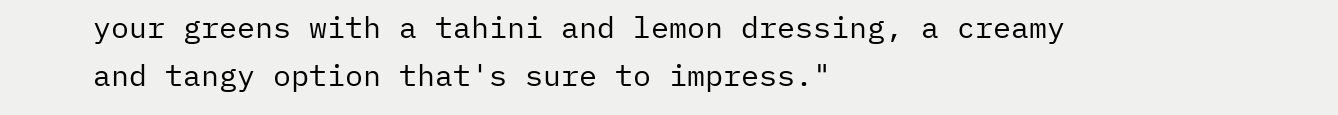your greens with a tahini and lemon dressing, a creamy and tangy option that's sure to impress."